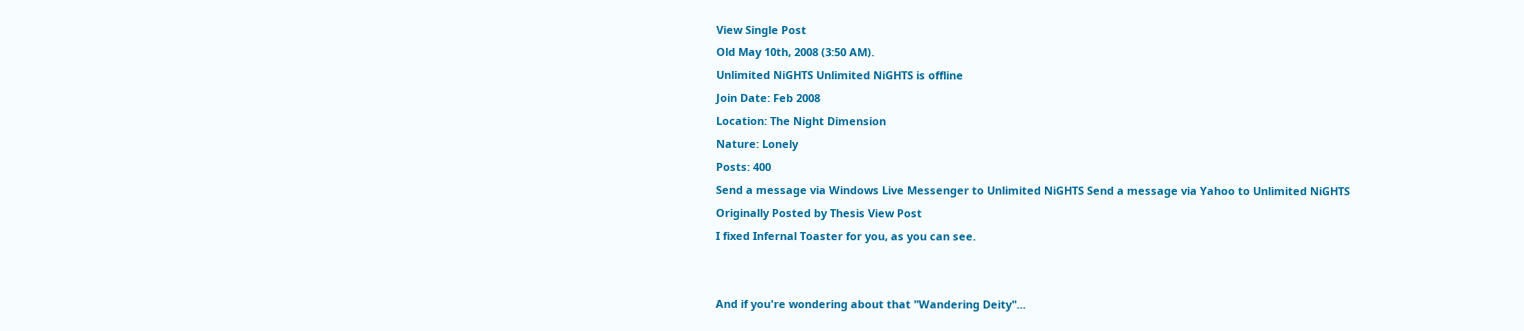View Single Post
Old May 10th, 2008 (3:50 AM).
Unlimited NiGHTS Unlimited NiGHTS is offline
Join Date: Feb 2008
Location: The Night Dimension
Nature: Lonely
Posts: 400
Send a message via Windows Live Messenger to Unlimited NiGHTS Send a message via Yahoo to Unlimited NiGHTS
Originally Posted by Thesis View Post
I fixed Infernal Toaster for you, as you can see.


And if you're wondering about that "Wandering Deity"...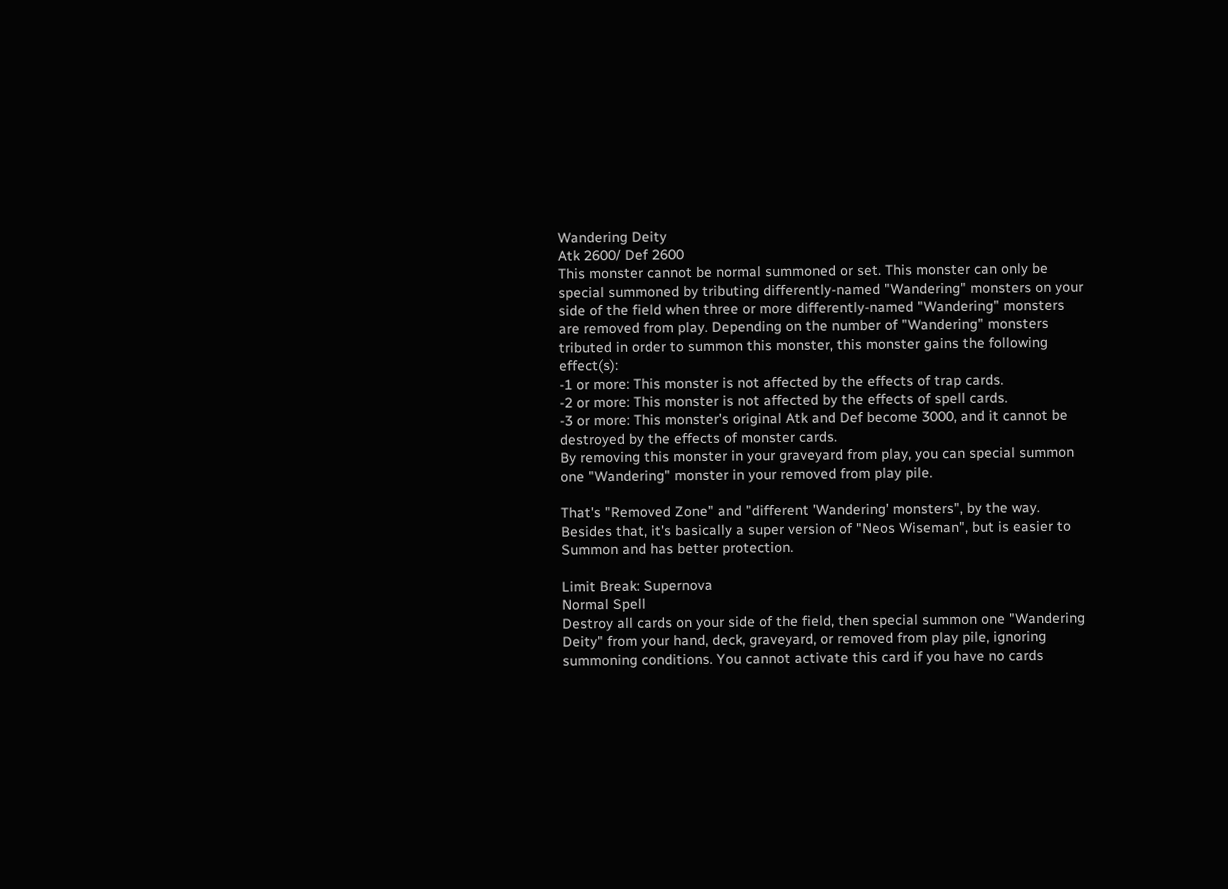Wandering Deity
Atk 2600/ Def 2600
This monster cannot be normal summoned or set. This monster can only be special summoned by tributing differently-named "Wandering" monsters on your side of the field when three or more differently-named "Wandering" monsters are removed from play. Depending on the number of "Wandering" monsters tributed in order to summon this monster, this monster gains the following effect(s):
-1 or more: This monster is not affected by the effects of trap cards.
-2 or more: This monster is not affected by the effects of spell cards.
-3 or more: This monster's original Atk and Def become 3000, and it cannot be destroyed by the effects of monster cards.
By removing this monster in your graveyard from play, you can special summon one "Wandering" monster in your removed from play pile.

That's "Removed Zone" and "different 'Wandering' monsters", by the way. Besides that, it's basically a super version of "Neos Wiseman", but is easier to Summon and has better protection.

Limit Break: Supernova
Normal Spell
Destroy all cards on your side of the field, then special summon one "Wandering Deity" from your hand, deck, graveyard, or removed from play pile, ignoring summoning conditions. You cannot activate this card if you have no cards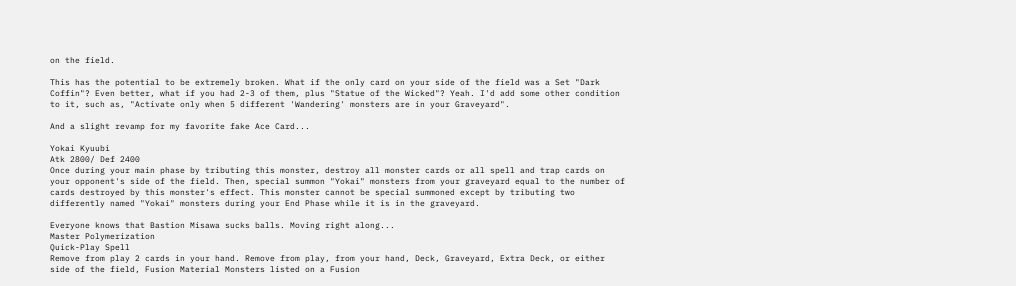on the field.

This has the potential to be extremely broken. What if the only card on your side of the field was a Set "Dark Coffin"? Even better, what if you had 2-3 of them, plus "Statue of the Wicked"? Yeah. I'd add some other condition to it, such as, "Activate only when 5 different 'Wandering' monsters are in your Graveyard".

And a slight revamp for my favorite fake Ace Card...

Yokai Kyuubi
Atk 2800/ Def 2400
Once during your main phase by tributing this monster, destroy all monster cards or all spell and trap cards on your opponent's side of the field. Then, special summon "Yokai" monsters from your graveyard equal to the number of cards destroyed by this monster's effect. This monster cannot be special summoned except by tributing two differently named "Yokai" monsters during your End Phase while it is in the graveyard.

Everyone knows that Bastion Misawa sucks balls. Moving right along...
Master Polymerization
Quick-Play Spell
Remove from play 2 cards in your hand. Remove from play, from your hand, Deck, Graveyard, Extra Deck, or either side of the field, Fusion Material Monsters listed on a Fusion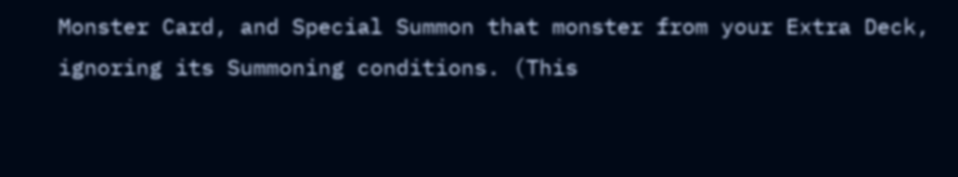Monster Card, and Special Summon that monster from your Extra Deck, ignoring its Summoning conditions. (This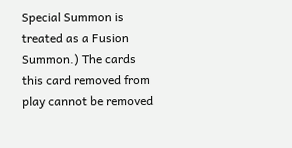Special Summon is treated as a Fusion Summon.) The cards this card removed from play cannot be removed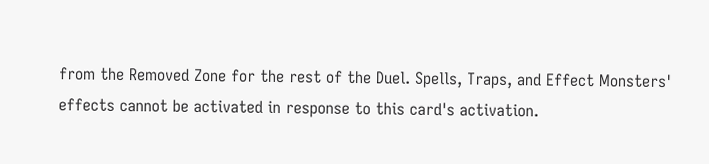from the Removed Zone for the rest of the Duel. Spells, Traps, and Effect Monsters' effects cannot be activated in response to this card's activation.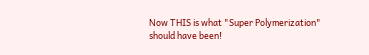Now THIS is what "Super Polymerization" should have been!